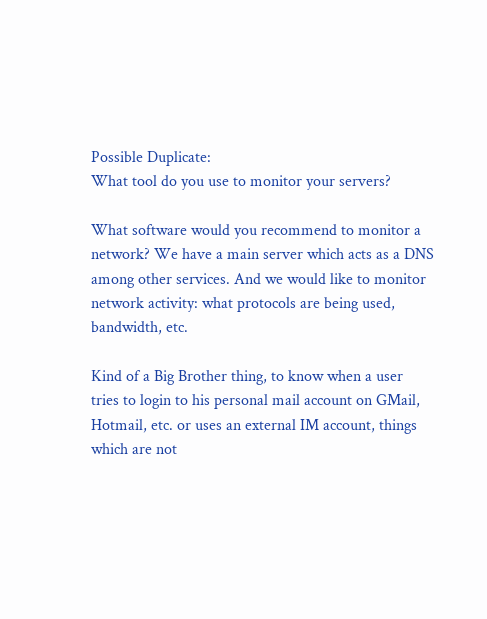Possible Duplicate:
What tool do you use to monitor your servers?

What software would you recommend to monitor a network? We have a main server which acts as a DNS among other services. And we would like to monitor network activity: what protocols are being used, bandwidth, etc.

Kind of a Big Brother thing, to know when a user tries to login to his personal mail account on GMail, Hotmail, etc. or uses an external IM account, things which are not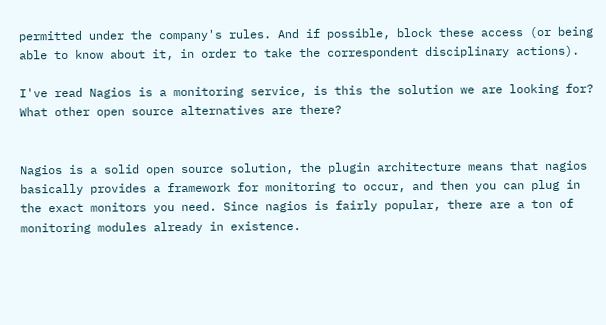permitted under the company's rules. And if possible, block these access (or being able to know about it, in order to take the correspondent disciplinary actions).

I've read Nagios is a monitoring service, is this the solution we are looking for? What other open source alternatives are there?


Nagios is a solid open source solution, the plugin architecture means that nagios basically provides a framework for monitoring to occur, and then you can plug in the exact monitors you need. Since nagios is fairly popular, there are a ton of monitoring modules already in existence.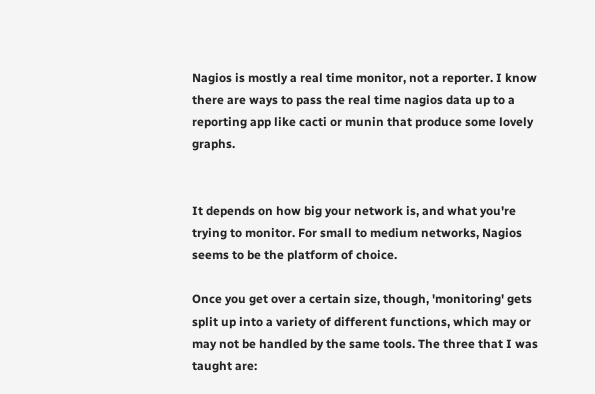Nagios is mostly a real time monitor, not a reporter. I know there are ways to pass the real time nagios data up to a reporting app like cacti or munin that produce some lovely graphs.


It depends on how big your network is, and what you're trying to monitor. For small to medium networks, Nagios seems to be the platform of choice.

Once you get over a certain size, though, 'monitoring' gets split up into a variety of different functions, which may or may not be handled by the same tools. The three that I was taught are: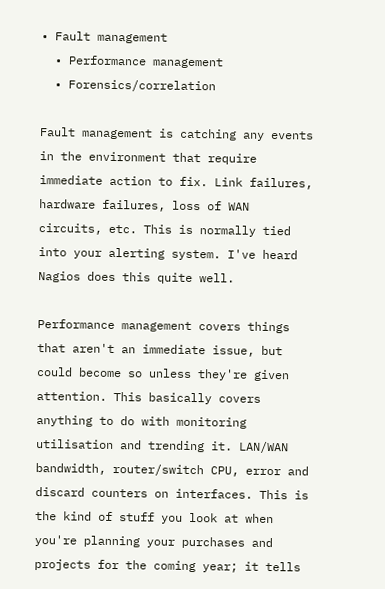• Fault management
  • Performance management
  • Forensics/correlation

Fault management is catching any events in the environment that require immediate action to fix. Link failures, hardware failures, loss of WAN circuits, etc. This is normally tied into your alerting system. I've heard Nagios does this quite well.

Performance management covers things that aren't an immediate issue, but could become so unless they're given attention. This basically covers anything to do with monitoring utilisation and trending it. LAN/WAN bandwidth, router/switch CPU, error and discard counters on interfaces. This is the kind of stuff you look at when you're planning your purchases and projects for the coming year; it tells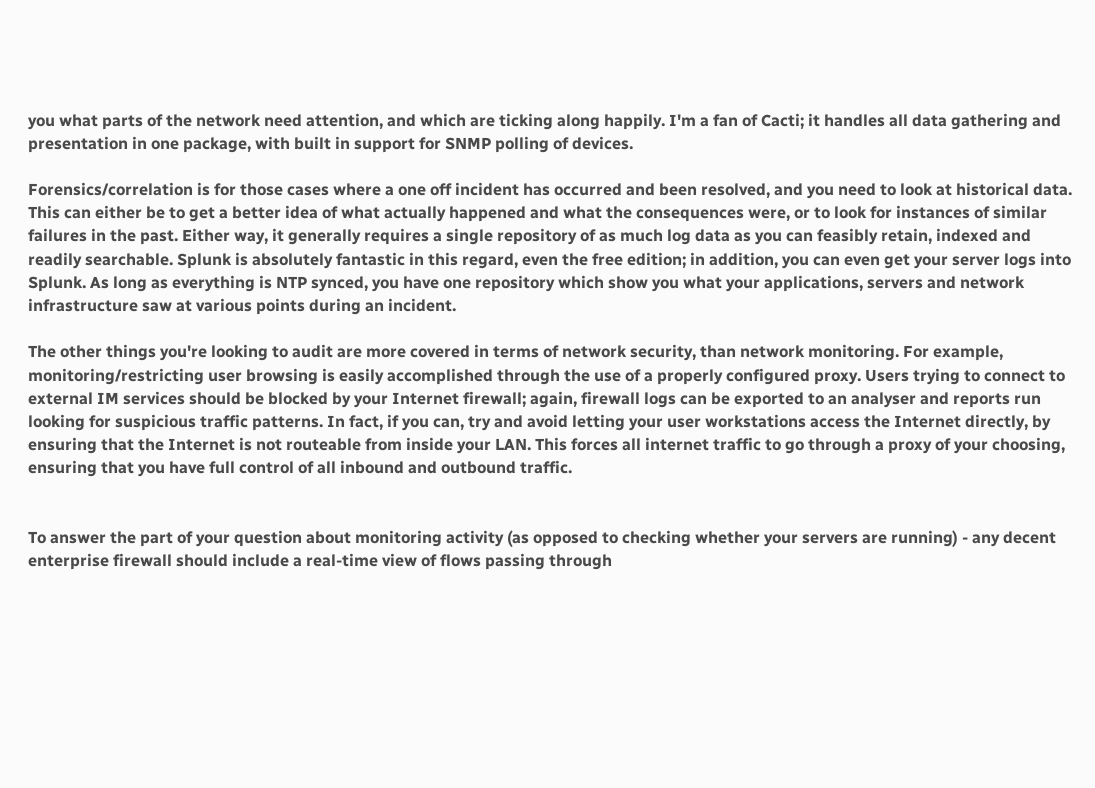you what parts of the network need attention, and which are ticking along happily. I'm a fan of Cacti; it handles all data gathering and presentation in one package, with built in support for SNMP polling of devices.

Forensics/correlation is for those cases where a one off incident has occurred and been resolved, and you need to look at historical data. This can either be to get a better idea of what actually happened and what the consequences were, or to look for instances of similar failures in the past. Either way, it generally requires a single repository of as much log data as you can feasibly retain, indexed and readily searchable. Splunk is absolutely fantastic in this regard, even the free edition; in addition, you can even get your server logs into Splunk. As long as everything is NTP synced, you have one repository which show you what your applications, servers and network infrastructure saw at various points during an incident.

The other things you're looking to audit are more covered in terms of network security, than network monitoring. For example, monitoring/restricting user browsing is easily accomplished through the use of a properly configured proxy. Users trying to connect to external IM services should be blocked by your Internet firewall; again, firewall logs can be exported to an analyser and reports run looking for suspicious traffic patterns. In fact, if you can, try and avoid letting your user workstations access the Internet directly, by ensuring that the Internet is not routeable from inside your LAN. This forces all internet traffic to go through a proxy of your choosing, ensuring that you have full control of all inbound and outbound traffic.


To answer the part of your question about monitoring activity (as opposed to checking whether your servers are running) - any decent enterprise firewall should include a real-time view of flows passing through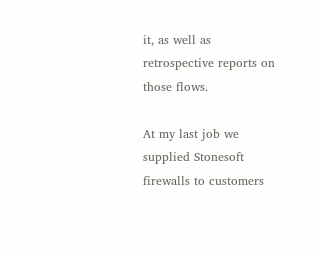it, as well as retrospective reports on those flows.

At my last job we supplied Stonesoft firewalls to customers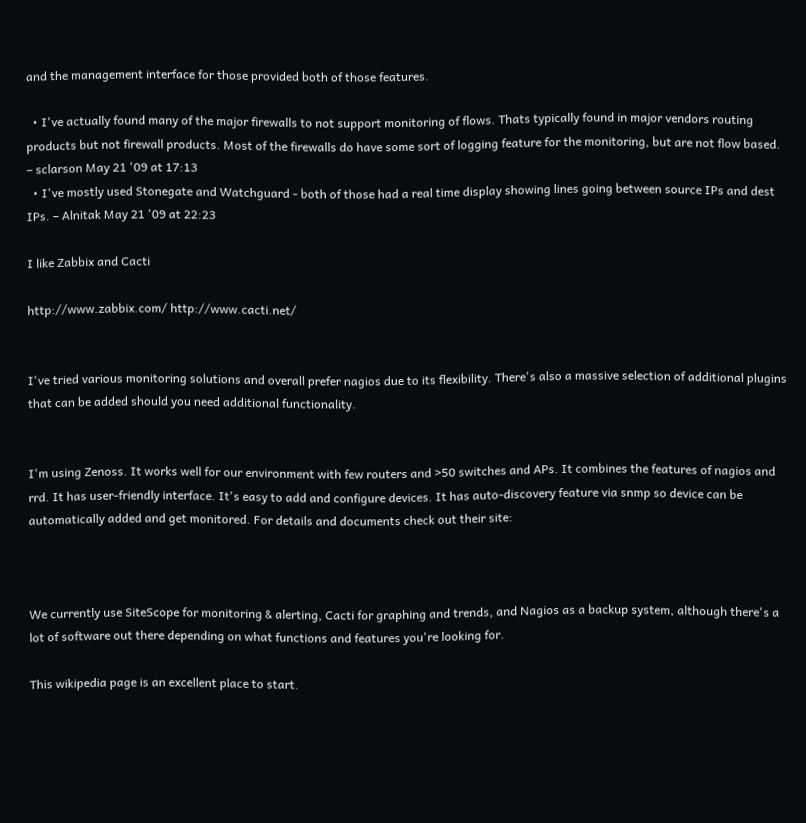and the management interface for those provided both of those features.

  • I've actually found many of the major firewalls to not support monitoring of flows. Thats typically found in major vendors routing products but not firewall products. Most of the firewalls do have some sort of logging feature for the monitoring, but are not flow based. – sclarson May 21 '09 at 17:13
  • I've mostly used Stonegate and Watchguard - both of those had a real time display showing lines going between source IPs and dest IPs. – Alnitak May 21 '09 at 22:23

I like Zabbix and Cacti

http://www.zabbix.com/ http://www.cacti.net/


I've tried various monitoring solutions and overall prefer nagios due to its flexibility. There's also a massive selection of additional plugins that can be added should you need additional functionality.


I'm using Zenoss. It works well for our environment with few routers and >50 switches and APs. It combines the features of nagios and rrd. It has user-friendly interface. It's easy to add and configure devices. It has auto-discovery feature via snmp so device can be automatically added and get monitored. For details and documents check out their site:



We currently use SiteScope for monitoring & alerting, Cacti for graphing and trends, and Nagios as a backup system, although there's a lot of software out there depending on what functions and features you're looking for.

This wikipedia page is an excellent place to start.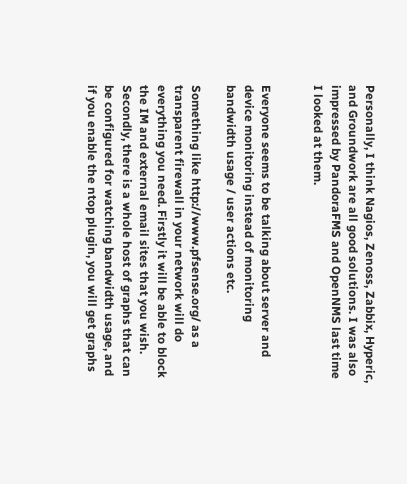Personally, I think Nagios, Zenoss, Zabbix, Hyperic, and Groundwork are all good solutions. I was also impressed by PandoraFMS and OpenNMS last time I looked at them.


Everyone seems to be talking about server and device monitoring instead of monitoring bandwidth usage / user actions etc.

Something like http://www.pfsense.org/ as a transparent firewall in your network will do everything you need. Firstly it will be able to block the IM and external email sites that you wish. Secondly, there is a whole host of graphs that can be configured for watching bandwidth usage, and if you enable the ntop plugin, you will get graphs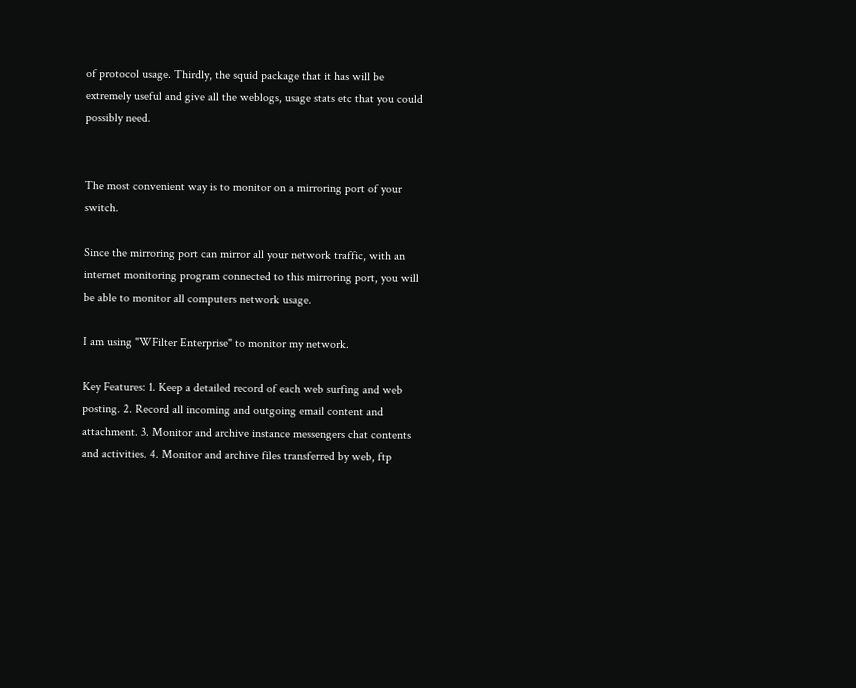of protocol usage. Thirdly, the squid package that it has will be extremely useful and give all the weblogs, usage stats etc that you could possibly need.


The most convenient way is to monitor on a mirroring port of your switch.

Since the mirroring port can mirror all your network traffic, with an internet monitoring program connected to this mirroring port, you will be able to monitor all computers network usage.

I am using "WFilter Enterprise" to monitor my network.

Key Features: 1. Keep a detailed record of each web surfing and web posting. 2. Record all incoming and outgoing email content and attachment. 3. Monitor and archive instance messengers chat contents and activities. 4. Monitor and archive files transferred by web, ftp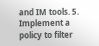and IM tools. 5. Implement a policy to filter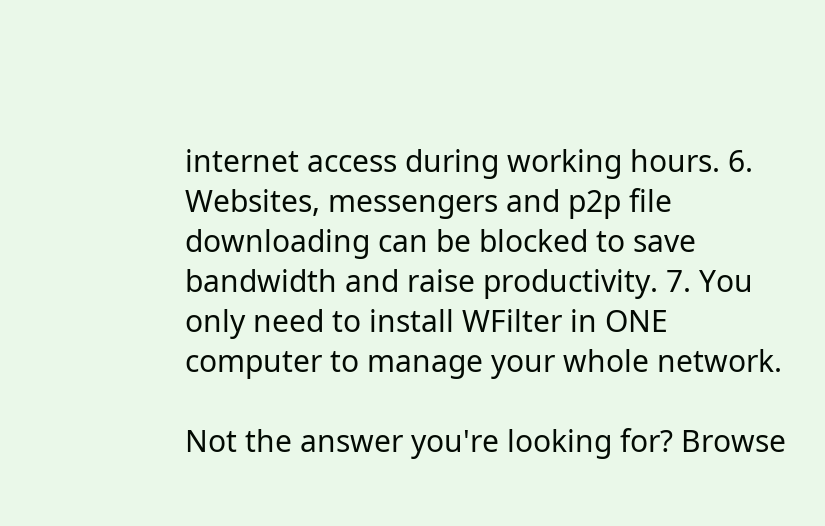internet access during working hours. 6. Websites, messengers and p2p file downloading can be blocked to save bandwidth and raise productivity. 7. You only need to install WFilter in ONE computer to manage your whole network.

Not the answer you're looking for? Browse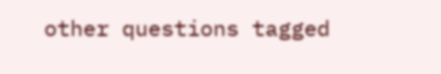other questions tagged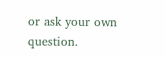or ask your own question.